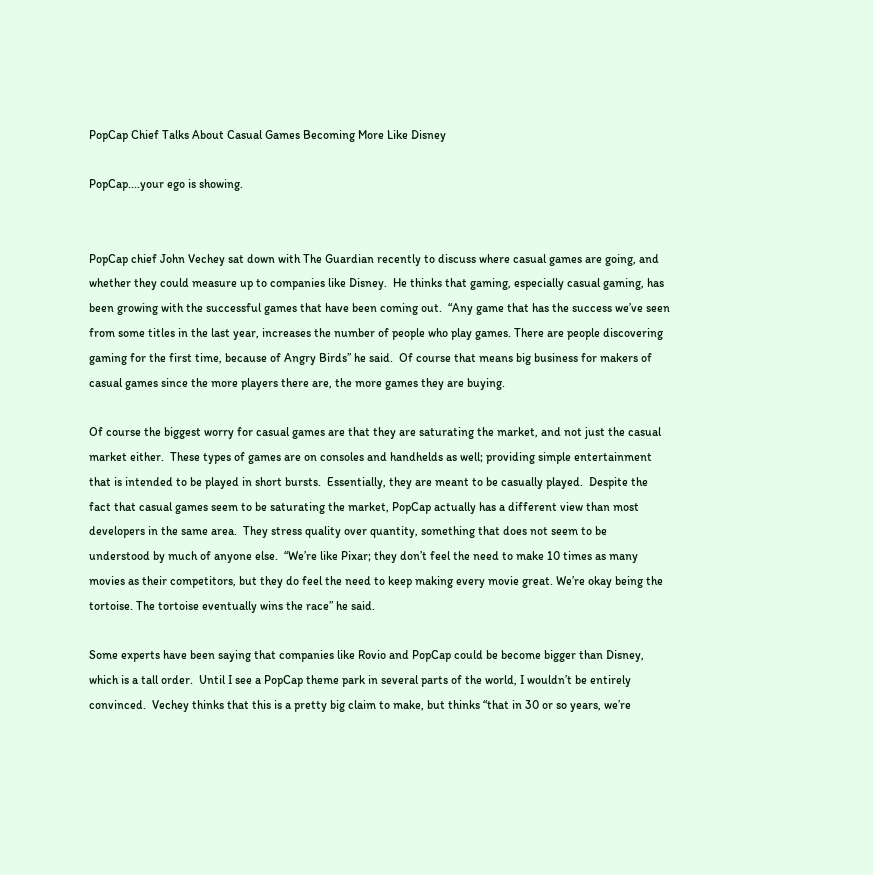PopCap Chief Talks About Casual Games Becoming More Like Disney

PopCap....your ego is showing.


PopCap chief John Vechey sat down with The Guardian recently to discuss where casual games are going, and whether they could measure up to companies like Disney.  He thinks that gaming, especially casual gaming, has been growing with the successful games that have been coming out.  “Any game that has the success we’ve seen from some titles in the last year, increases the number of people who play games. There are people discovering gaming for the first time, because of Angry Birds” he said.  Of course that means big business for makers of casual games since the more players there are, the more games they are buying.

Of course the biggest worry for casual games are that they are saturating the market, and not just the casual market either.  These types of games are on consoles and handhelds as well; providing simple entertainment that is intended to be played in short bursts.  Essentially, they are meant to be casually played.  Despite the fact that casual games seem to be saturating the market, PopCap actually has a different view than most developers in the same area.  They stress quality over quantity, something that does not seem to be understood by much of anyone else.  “We’re like Pixar; they don’t feel the need to make 10 times as many movies as their competitors, but they do feel the need to keep making every movie great. We’re okay being the tortoise. The tortoise eventually wins the race” he said.

Some experts have been saying that companies like Rovio and PopCap could be become bigger than Disney, which is a tall order.  Until I see a PopCap theme park in several parts of the world, I wouldn’t be entirely convinced.  Vechey thinks that this is a pretty big claim to make, but thinks “that in 30 or so years, we’re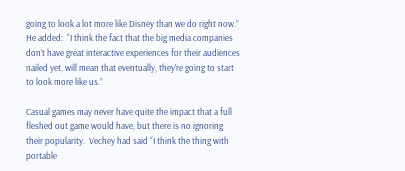going to look a lot more like Disney than we do right now.”  He added:  “I think the fact that the big media companies don’t have great interactive experiences for their audiences nailed yet, will mean that eventually, they’re going to start to look more like us.”

Casual games may never have quite the impact that a full fleshed out game would have, but there is no ignoring their popularity.  Vechey had said “I think the thing with portable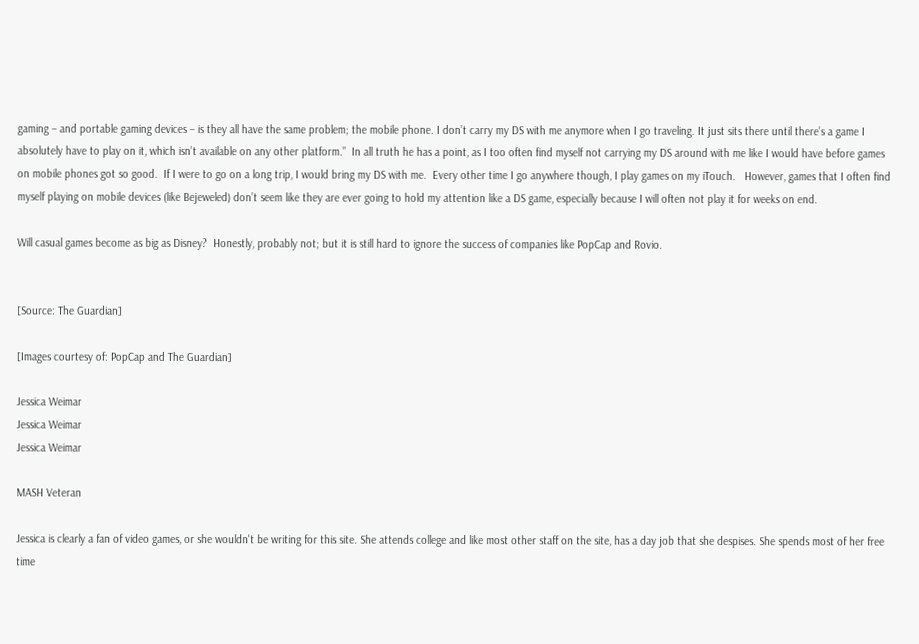gaming – and portable gaming devices – is they all have the same problem; the mobile phone. I don’t carry my DS with me anymore when I go traveling. It just sits there until there’s a game I absolutely have to play on it, which isn’t available on any other platform.”  In all truth he has a point, as I too often find myself not carrying my DS around with me like I would have before games on mobile phones got so good.  If I were to go on a long trip, I would bring my DS with me.  Every other time I go anywhere though, I play games on my iTouch.   However, games that I often find myself playing on mobile devices (like Bejeweled) don’t seem like they are ever going to hold my attention like a DS game, especially because I will often not play it for weeks on end.

Will casual games become as big as Disney?  Honestly, probably not; but it is still hard to ignore the success of companies like PopCap and Rovio.


[Source: The Guardian]

[Images courtesy of: PopCap and The Guardian]

Jessica Weimar
Jessica Weimar
Jessica Weimar

MASH Veteran

Jessica is clearly a fan of video games, or she wouldn't be writing for this site. She attends college and like most other staff on the site, has a day job that she despises. She spends most of her free time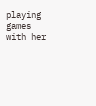playing games with her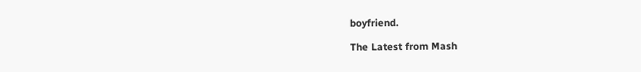boyfriend.

The Latest from Mash